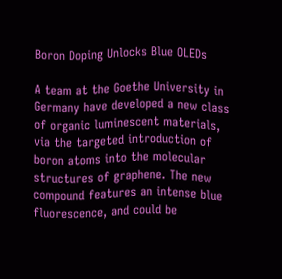Boron Doping Unlocks Blue OLEDs

A team at the Goethe University in Germany have developed a new class of organic luminescent materials, via the targeted introduction of boron atoms into the molecular structures of graphene. The new compound features an intense blue fluorescence, and could be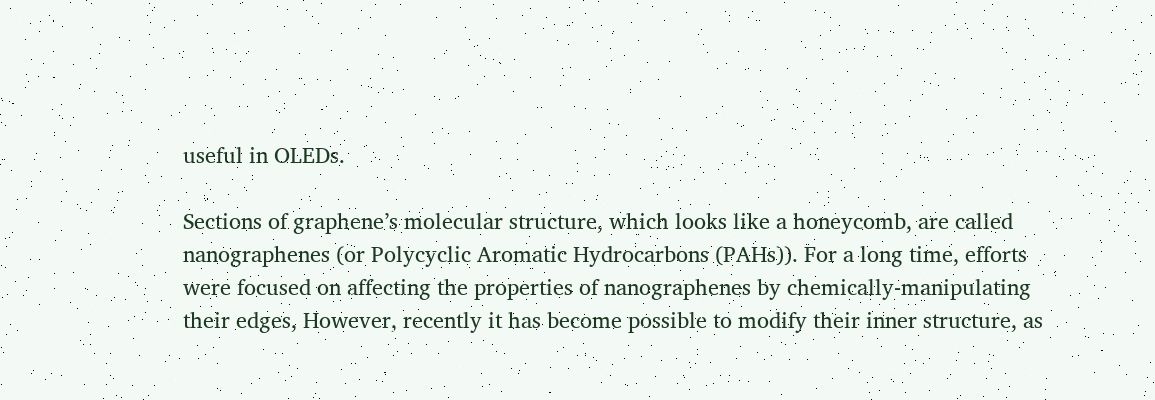useful in OLEDs.

Sections of graphene’s molecular structure, which looks like a honeycomb, are called nanographenes (or Polycyclic Aromatic Hydrocarbons (PAHs)). For a long time, efforts were focused on affecting the properties of nanographenes by chemically-manipulating their edges, However, recently it has become possible to modify their inner structure, as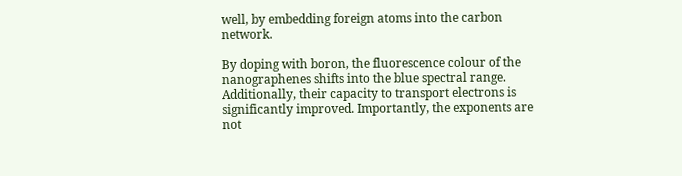well, by embedding foreign atoms into the carbon network.

By doping with boron, the fluorescence colour of the nanographenes shifts into the blue spectral range. Additionally, their capacity to transport electrons is significantly improved. Importantly, the exponents are not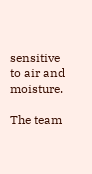sensitive to air and moisture.

The team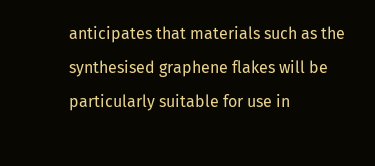anticipates that materials such as the synthesised graphene flakes will be particularly suitable for use in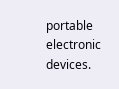portable electronic devices.